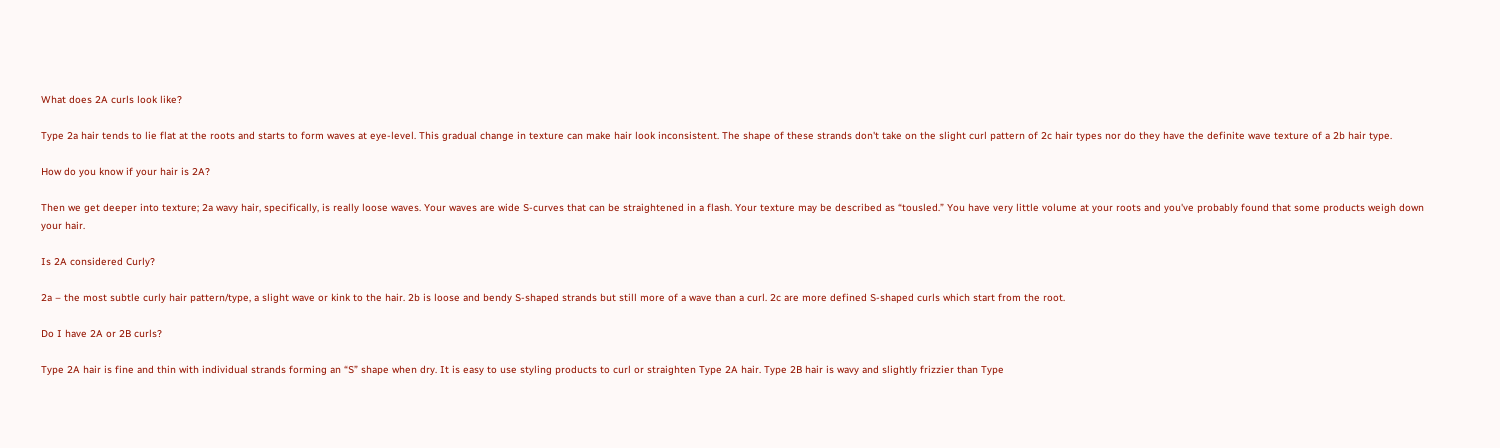What does 2A curls look like?

Type 2a hair tends to lie flat at the roots and starts to form waves at eye-level. This gradual change in texture can make hair look inconsistent. The shape of these strands don't take on the slight curl pattern of 2c hair types nor do they have the definite wave texture of a 2b hair type.

How do you know if your hair is 2A?

Then we get deeper into texture; 2a wavy hair, specifically, is really loose waves. Your waves are wide S-curves that can be straightened in a flash. Your texture may be described as “tousled.” You have very little volume at your roots and you've probably found that some products weigh down your hair.

Is 2A considered Curly?

2a – the most subtle curly hair pattern/type, a slight wave or kink to the hair. 2b is loose and bendy S-shaped strands but still more of a wave than a curl. 2c are more defined S-shaped curls which start from the root.

Do I have 2A or 2B curls?

Type 2A hair is fine and thin with individual strands forming an “S” shape when dry. It is easy to use styling products to curl or straighten Type 2A hair. Type 2B hair is wavy and slightly frizzier than Type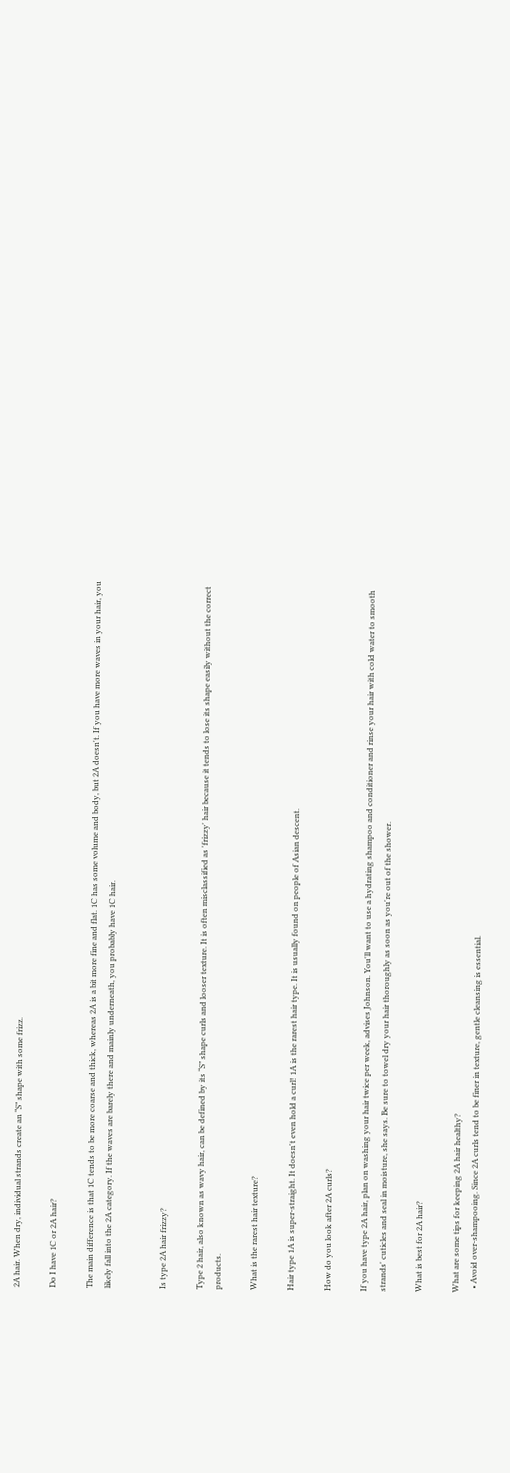2A hair. When dry, individual strands create an “S” shape with some frizz.

Do I have 1C or 2A hair?

The main difference is that 1C tends to be more coarse and thick, whereas 2A is a bit more fine and flat. 1C has some volume and body, but 2A doesn't. If you have more waves in your hair, you likely fall into the 2A category. If the waves are barely there and mainly underneath, you probably have 1C hair.


Is type 2A hair frizzy?

Type 2 hair, also known as wavy hair, can be defined by its “S” shape curls and looser texture. It is often misclassified as 'frizzy' hair because it tends to lose its shape easily without the correct products.

What is the rarest hair texture?

Hair type 1A is super-straight. It doesn't even hold a curl! 1A is the rarest hair type. It is usually found on people of Asian descent.

How do you look after 2A curls?

If you have type 2A hair, plan on washing your hair twice per week, advises Johnson. You'll want to use a hydrating shampoo and conditioner and rinse your hair with cold water to smooth strands' cuticles and seal in moisture, she says. Be sure to towel dry your hair thoroughly as soon as you're out of the shower.

What is best for 2A hair?

What are some tips for keeping 2A hair healthy?
  • Avoid over-shampooing. Since 2A curls tend to be finer in texture, gentle cleansing is essential.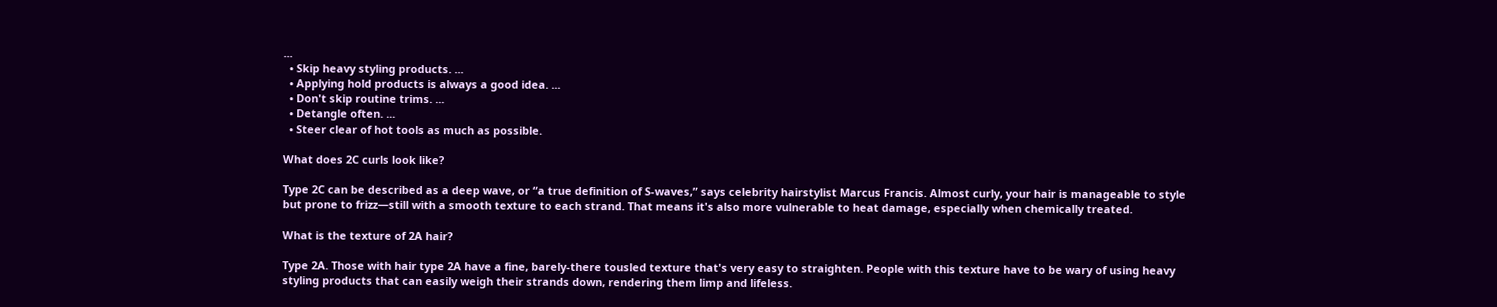...
  • Skip heavy styling products. ...
  • Applying hold products is always a good idea. ...
  • Don't skip routine trims. ...
  • Detangle often. ...
  • Steer clear of hot tools as much as possible.

What does 2C curls look like?

Type 2C can be described as a deep wave, or “a true definition of S-waves,” says celebrity hairstylist Marcus Francis. Almost curly, your hair is manageable to style but prone to frizz—still with a smooth texture to each strand. That means it's also more vulnerable to heat damage, especially when chemically treated.

What is the texture of 2A hair?

Type 2A. Those with hair type 2A have a fine, barely-there tousled texture that's very easy to straighten. People with this texture have to be wary of using heavy styling products that can easily weigh their strands down, rendering them limp and lifeless.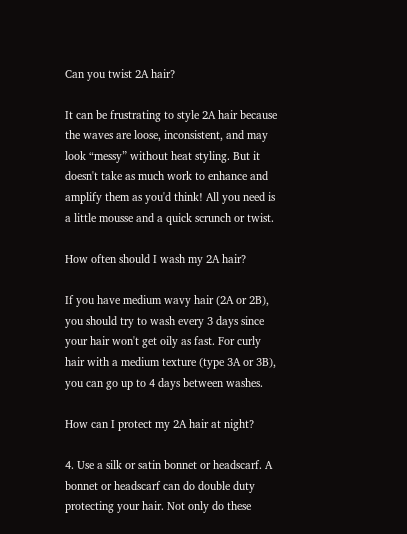Can you twist 2A hair?

It can be frustrating to style 2A hair because the waves are loose, inconsistent, and may look “messy” without heat styling. But it doesn't take as much work to enhance and amplify them as you'd think! All you need is a little mousse and a quick scrunch or twist.

How often should I wash my 2A hair?

If you have medium wavy hair (2A or 2B), you should try to wash every 3 days since your hair won't get oily as fast. For curly hair with a medium texture (type 3A or 3B), you can go up to 4 days between washes.

How can I protect my 2A hair at night?

4. Use a silk or satin bonnet or headscarf. A bonnet or headscarf can do double duty protecting your hair. Not only do these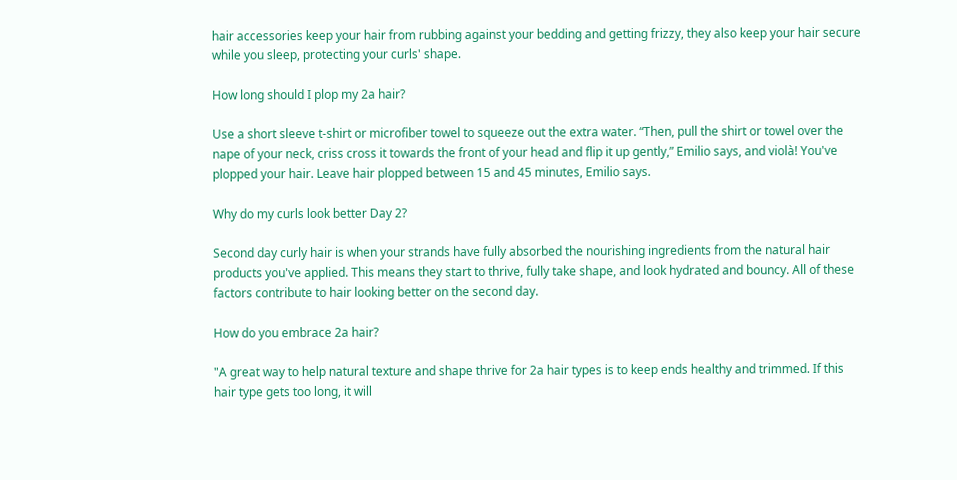hair accessories keep your hair from rubbing against your bedding and getting frizzy, they also keep your hair secure while you sleep, protecting your curls' shape.

How long should I plop my 2a hair?

Use a short sleeve t-shirt or microfiber towel to squeeze out the extra water. “Then, pull the shirt or towel over the nape of your neck, criss cross it towards the front of your head and flip it up gently,” Emilio says, and violà! You've plopped your hair. Leave hair plopped between 15 and 45 minutes, Emilio says.

Why do my curls look better Day 2?

Second day curly hair is when your strands have fully absorbed the nourishing ingredients from the natural hair products you've applied. This means they start to thrive, fully take shape, and look hydrated and bouncy. All of these factors contribute to hair looking better on the second day.

How do you embrace 2a hair?

"A great way to help natural texture and shape thrive for 2a hair types is to keep ends healthy and trimmed. If this hair type gets too long, it will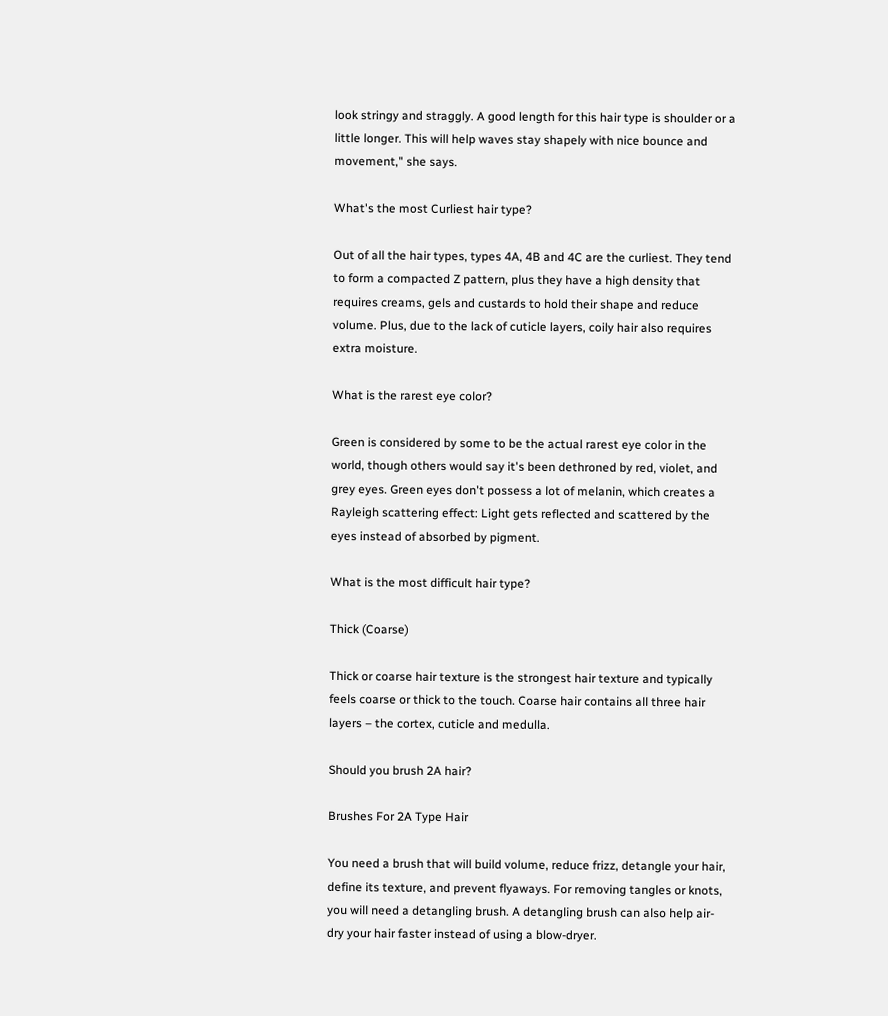look stringy and straggly. A good length for this hair type is shoulder or a little longer. This will help waves stay shapely with nice bounce and movement," she says.

What's the most Curliest hair type?

Out of all the hair types, types 4A, 4B and 4C are the curliest. They tend to form a compacted Z pattern, plus they have a high density that requires creams, gels and custards to hold their shape and reduce volume. Plus, due to the lack of cuticle layers, coily hair also requires extra moisture.

What is the rarest eye color?

Green is considered by some to be the actual rarest eye color in the world, though others would say it's been dethroned by red, violet, and grey eyes. Green eyes don't possess a lot of melanin, which creates a Rayleigh scattering effect: Light gets reflected and scattered by the eyes instead of absorbed by pigment.

What is the most difficult hair type?

Thick (Coarse)

Thick or coarse hair texture is the strongest hair texture and typically feels coarse or thick to the touch. Coarse hair contains all three hair layers – the cortex, cuticle and medulla.

Should you brush 2A hair?

Brushes For 2A Type Hair

You need a brush that will build volume, reduce frizz, detangle your hair, define its texture, and prevent flyaways. For removing tangles or knots, you will need a detangling brush. A detangling brush can also help air-dry your hair faster instead of using a blow-dryer.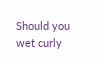Should you wet curly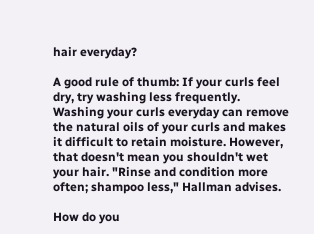hair everyday?

A good rule of thumb: If your curls feel dry, try washing less frequently. Washing your curls everyday can remove the natural oils of your curls and makes it difficult to retain moisture. However, that doesn't mean you shouldn't wet your hair. "Rinse and condition more often; shampoo less," Hallman advises.

How do you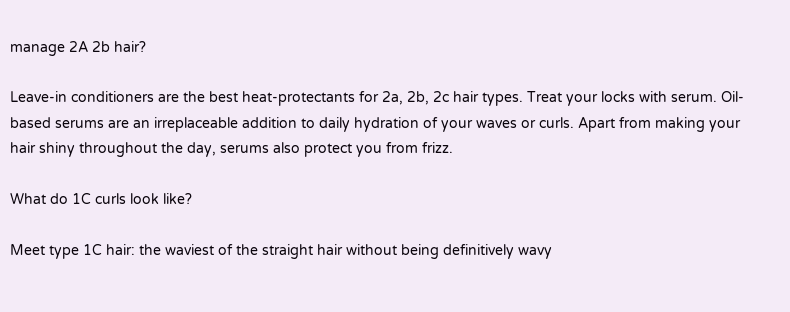manage 2A 2b hair?

Leave-in conditioners are the best heat-protectants for 2a, 2b, 2c hair types. Treat your locks with serum. Oil-based serums are an irreplaceable addition to daily hydration of your waves or curls. Apart from making your hair shiny throughout the day, serums also protect you from frizz.

What do 1C curls look like?

Meet type 1C hair: the waviest of the straight hair without being definitively wavy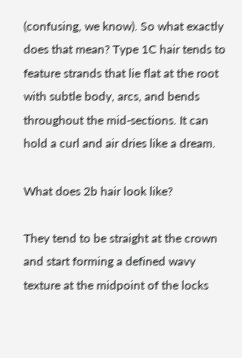(confusing, we know). So what exactly does that mean? Type 1C hair tends to feature strands that lie flat at the root with subtle body, arcs, and bends throughout the mid-sections. It can hold a curl and air dries like a dream.

What does 2b hair look like?

They tend to be straight at the crown and start forming a defined wavy texture at the midpoint of the locks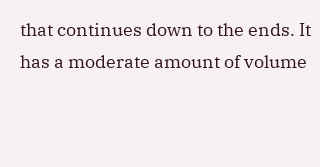that continues down to the ends. It has a moderate amount of volume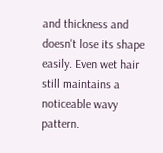and thickness and doesn't lose its shape easily. Even wet hair still maintains a noticeable wavy pattern.